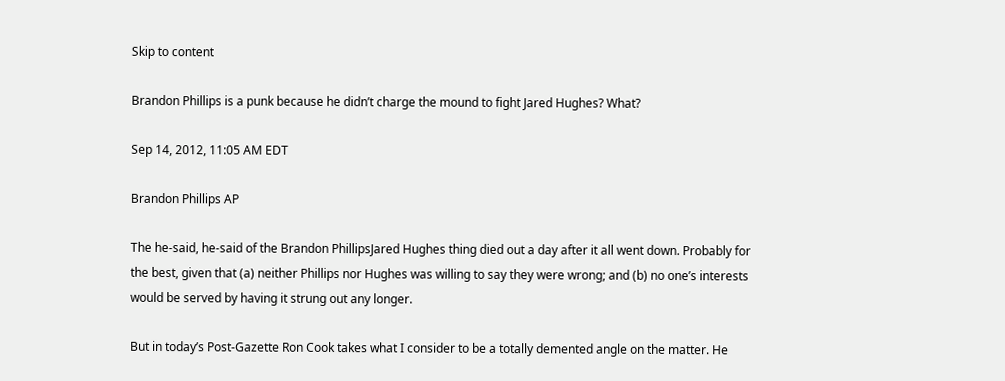Skip to content

Brandon Phillips is a punk because he didn’t charge the mound to fight Jared Hughes? What?

Sep 14, 2012, 11:05 AM EDT

Brandon Phillips AP

The he-said, he-said of the Brandon PhillipsJared Hughes thing died out a day after it all went down. Probably for the best, given that (a) neither Phillips nor Hughes was willing to say they were wrong; and (b) no one’s interests would be served by having it strung out any longer.

But in today’s Post-Gazette Ron Cook takes what I consider to be a totally demented angle on the matter. He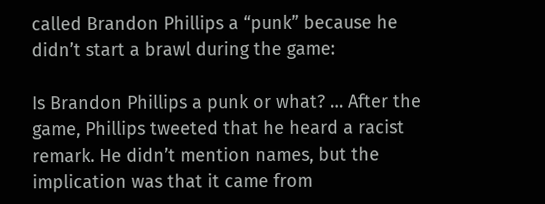called Brandon Phillips a “punk” because he didn’t start a brawl during the game:

Is Brandon Phillips a punk or what? … After the game, Phillips tweeted that he heard a racist remark. He didn’t mention names, but the implication was that it came from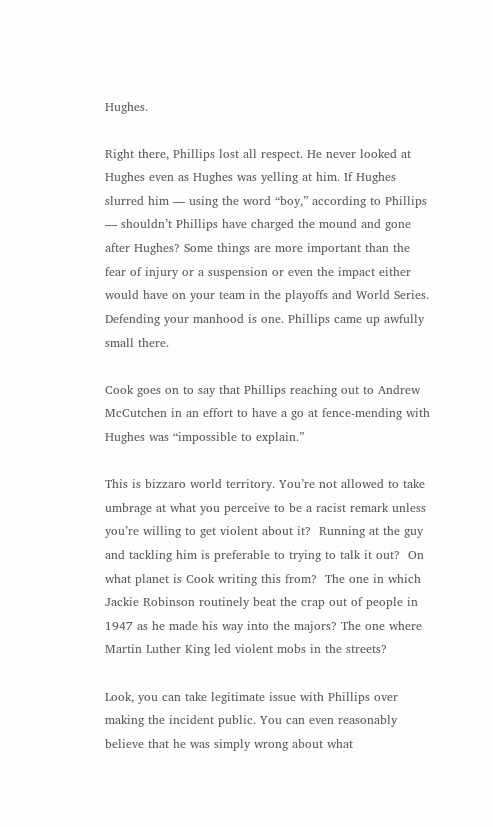Hughes.

Right there, Phillips lost all respect. He never looked at Hughes even as Hughes was yelling at him. If Hughes slurred him — using the word “boy,” according to Phillips — shouldn’t Phillips have charged the mound and gone after Hughes? Some things are more important than the fear of injury or a suspension or even the impact either would have on your team in the playoffs and World Series. Defending your manhood is one. Phillips came up awfully small there.

Cook goes on to say that Phillips reaching out to Andrew McCutchen in an effort to have a go at fence-mending with Hughes was “impossible to explain.”

This is bizzaro world territory. You’re not allowed to take umbrage at what you perceive to be a racist remark unless you’re willing to get violent about it?  Running at the guy and tackling him is preferable to trying to talk it out?  On what planet is Cook writing this from?  The one in which Jackie Robinson routinely beat the crap out of people in 1947 as he made his way into the majors? The one where Martin Luther King led violent mobs in the streets?

Look, you can take legitimate issue with Phillips over making the incident public. You can even reasonably believe that he was simply wrong about what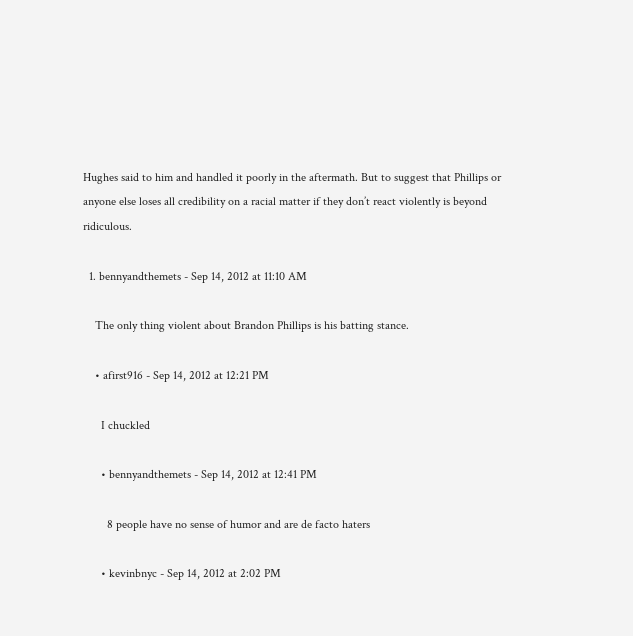Hughes said to him and handled it poorly in the aftermath. But to suggest that Phillips or anyone else loses all credibility on a racial matter if they don’t react violently is beyond ridiculous.

  1. bennyandthemets - Sep 14, 2012 at 11:10 AM

    The only thing violent about Brandon Phillips is his batting stance.

    • afirst916 - Sep 14, 2012 at 12:21 PM

      I chuckled

      • bennyandthemets - Sep 14, 2012 at 12:41 PM

        8 people have no sense of humor and are de facto haters

      • kevinbnyc - Sep 14, 2012 at 2:02 PM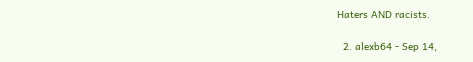Haters AND racists.

  2. alexb64 - Sep 14,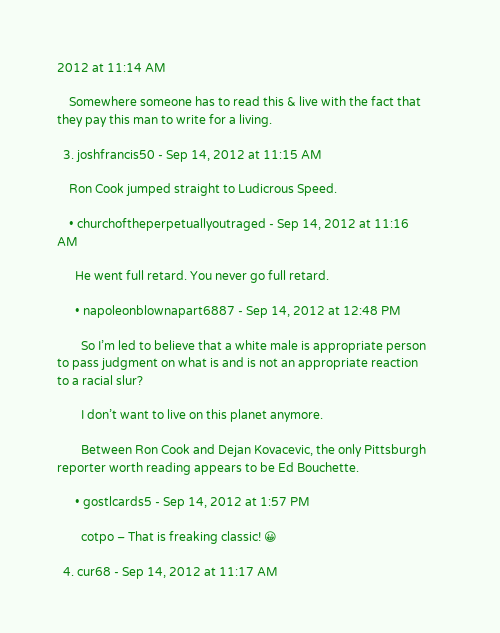2012 at 11:14 AM

    Somewhere someone has to read this & live with the fact that they pay this man to write for a living.

  3. joshfrancis50 - Sep 14, 2012 at 11:15 AM

    Ron Cook jumped straight to Ludicrous Speed.

    • churchoftheperpetuallyoutraged - Sep 14, 2012 at 11:16 AM

      He went full retard. You never go full retard.

      • napoleonblownapart6887 - Sep 14, 2012 at 12:48 PM

        So I’m led to believe that a white male is appropriate person to pass judgment on what is and is not an appropriate reaction to a racial slur?

        I don’t want to live on this planet anymore.

        Between Ron Cook and Dejan Kovacevic, the only Pittsburgh reporter worth reading appears to be Ed Bouchette.

      • gostlcards5 - Sep 14, 2012 at 1:57 PM

        cotpo – That is freaking classic! 😀

  4. cur68 - Sep 14, 2012 at 11:17 AM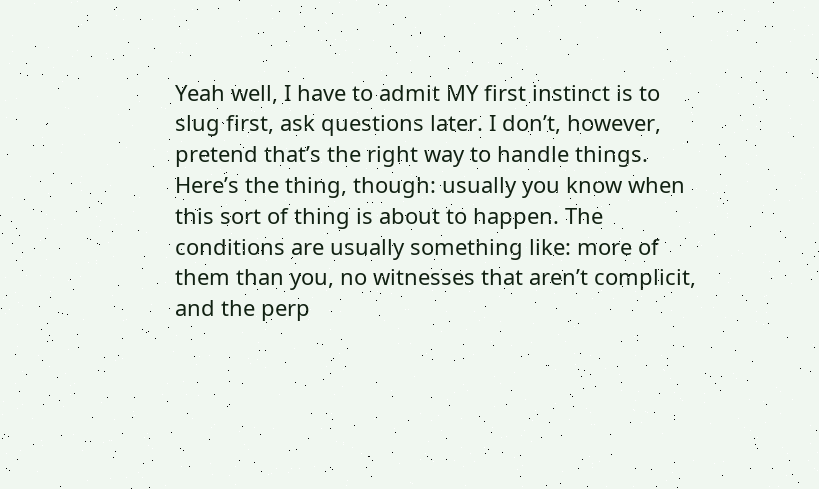Yeah well, I have to admit MY first instinct is to slug first, ask questions later. I don’t, however, pretend that’s the right way to handle things. Here’s the thing, though: usually you know when this sort of thing is about to happen. The conditions are usually something like: more of them than you, no witnesses that aren’t complicit, and the perp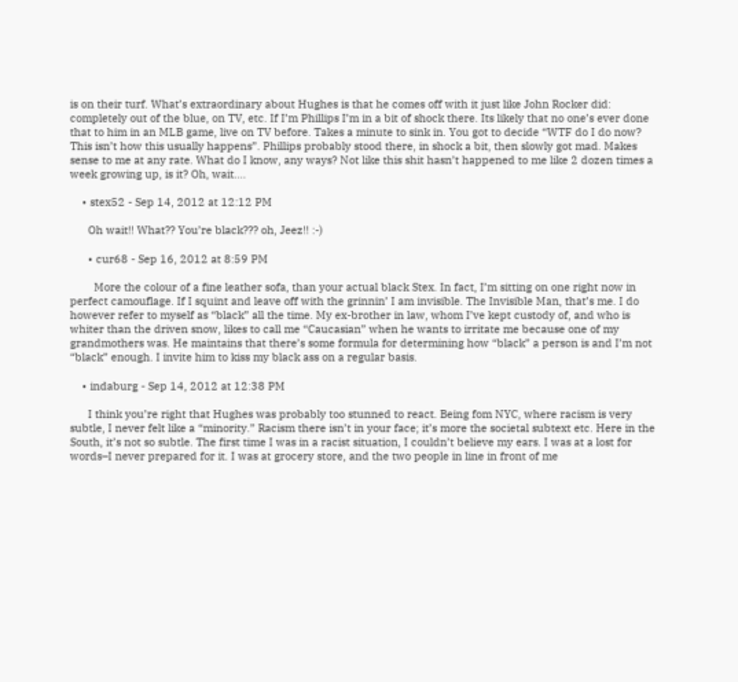is on their turf. What’s extraordinary about Hughes is that he comes off with it just like John Rocker did: completely out of the blue, on TV, etc. If I’m Phillips I’m in a bit of shock there. Its likely that no one’s ever done that to him in an MLB game, live on TV before. Takes a minute to sink in. You got to decide “WTF do I do now? This isn’t how this usually happens”. Phillips probably stood there, in shock a bit, then slowly got mad. Makes sense to me at any rate. What do I know, any ways? Not like this shit hasn’t happened to me like 2 dozen times a week growing up, is it? Oh, wait….

    • stex52 - Sep 14, 2012 at 12:12 PM

      Oh wait!! What?? You’re black??? oh, Jeez!! :-)

      • cur68 - Sep 16, 2012 at 8:59 PM

        More the colour of a fine leather sofa, than your actual black Stex. In fact, I’m sitting on one right now in perfect camouflage. If I squint and leave off with the grinnin’ I am invisible. The Invisible Man, that’s me. I do however refer to myself as “black” all the time. My ex-brother in law, whom I’ve kept custody of, and who is whiter than the driven snow, likes to call me “Caucasian” when he wants to irritate me because one of my grandmothers was. He maintains that there’s some formula for determining how “black” a person is and I’m not “black” enough. I invite him to kiss my black ass on a regular basis.

    • indaburg - Sep 14, 2012 at 12:38 PM

      I think you’re right that Hughes was probably too stunned to react. Being fom NYC, where racism is very subtle, I never felt like a “minority.” Racism there isn’t in your face; it’s more the societal subtext etc. Here in the South, it’s not so subtle. The first time I was in a racist situation, I couldn’t believe my ears. I was at a lost for words–I never prepared for it. I was at grocery store, and the two people in line in front of me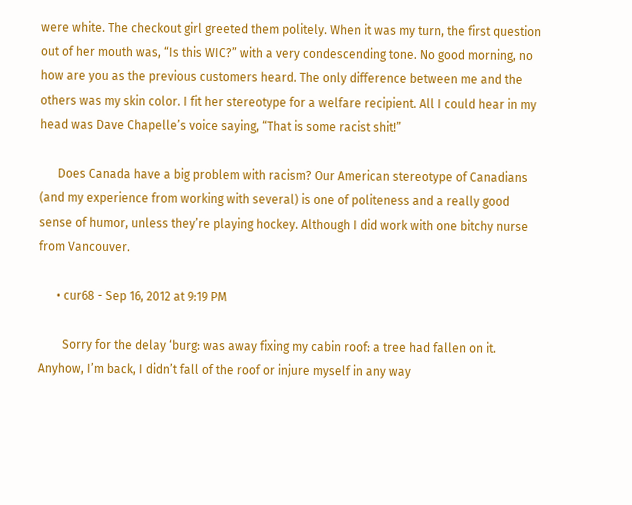were white. The checkout girl greeted them politely. When it was my turn, the first question out of her mouth was, “Is this WIC?” with a very condescending tone. No good morning, no how are you as the previous customers heard. The only difference between me and the others was my skin color. I fit her stereotype for a welfare recipient. All I could hear in my head was Dave Chapelle’s voice saying, “That is some racist shit!”

      Does Canada have a big problem with racism? Our American stereotype of Canadians (and my experience from working with several) is one of politeness and a really good sense of humor, unless they’re playing hockey. Although I did work with one bitchy nurse from Vancouver.

      • cur68 - Sep 16, 2012 at 9:19 PM

        Sorry for the delay ‘burg: was away fixing my cabin roof: a tree had fallen on it. Anyhow, I’m back, I didn’t fall of the roof or injure myself in any way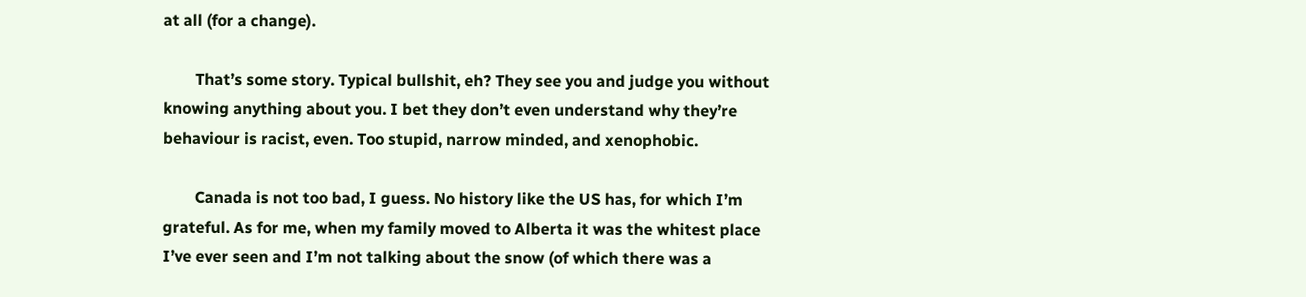at all (for a change).

        That’s some story. Typical bullshit, eh? They see you and judge you without knowing anything about you. I bet they don’t even understand why they’re behaviour is racist, even. Too stupid, narrow minded, and xenophobic.

        Canada is not too bad, I guess. No history like the US has, for which I’m grateful. As for me, when my family moved to Alberta it was the whitest place I’ve ever seen and I’m not talking about the snow (of which there was a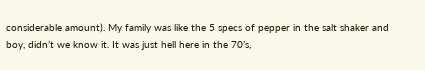considerable amount). My family was like the 5 specs of pepper in the salt shaker and boy, didn’t we know it. It was just hell here in the 70’s,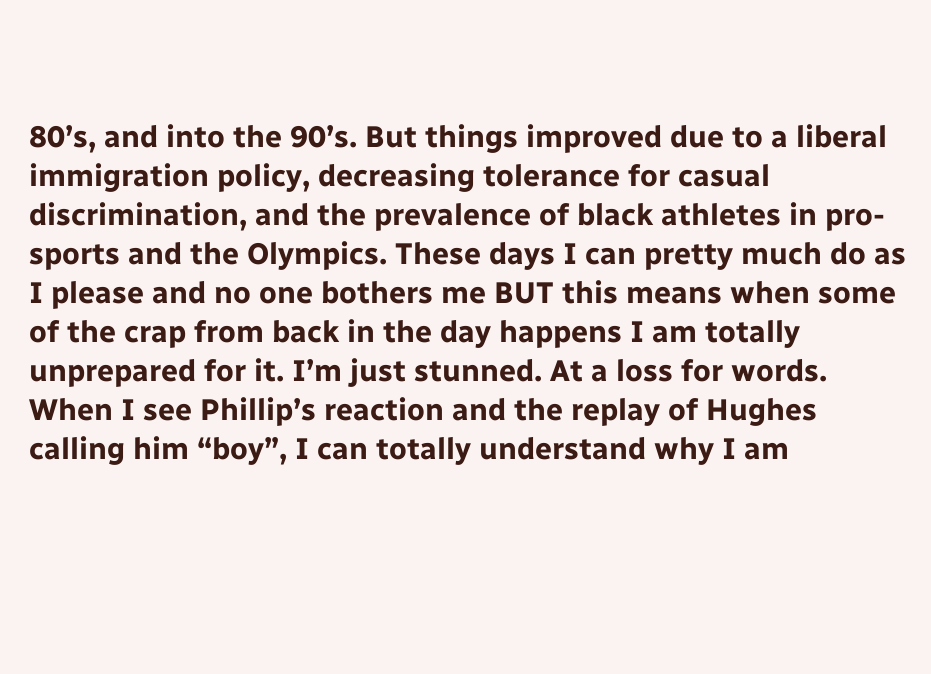80’s, and into the 90’s. But things improved due to a liberal immigration policy, decreasing tolerance for casual discrimination, and the prevalence of black athletes in pro-sports and the Olympics. These days I can pretty much do as I please and no one bothers me BUT this means when some of the crap from back in the day happens I am totally unprepared for it. I’m just stunned. At a loss for words. When I see Phillip’s reaction and the replay of Hughes calling him “boy”, I can totally understand why I am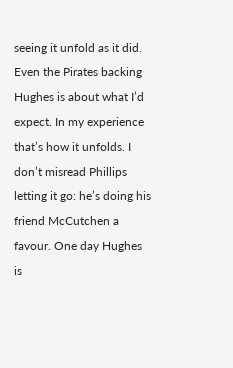seeing it unfold as it did. Even the Pirates backing Hughes is about what I’d expect. In my experience that’s how it unfolds. I don’t misread Phillips letting it go: he’s doing his friend McCutchen a favour. One day Hughes is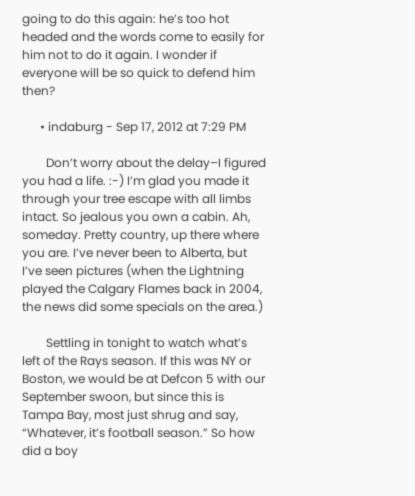going to do this again: he’s too hot headed and the words come to easily for him not to do it again. I wonder if everyone will be so quick to defend him then?

      • indaburg - Sep 17, 2012 at 7:29 PM

        Don’t worry about the delay–I figured you had a life. :-) I’m glad you made it through your tree escape with all limbs intact. So jealous you own a cabin. Ah, someday. Pretty country, up there where you are. I’ve never been to Alberta, but I’ve seen pictures (when the Lightning played the Calgary Flames back in 2004, the news did some specials on the area.)

        Settling in tonight to watch what’s left of the Rays season. If this was NY or Boston, we would be at Defcon 5 with our September swoon, but since this is Tampa Bay, most just shrug and say, “Whatever, it’s football season.” So how did a boy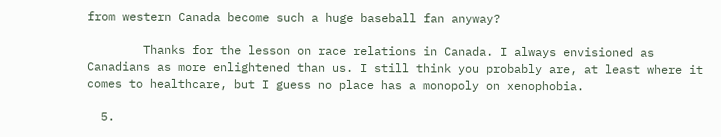from western Canada become such a huge baseball fan anyway?

        Thanks for the lesson on race relations in Canada. I always envisioned as Canadians as more enlightened than us. I still think you probably are, at least where it comes to healthcare, but I guess no place has a monopoly on xenophobia.

  5.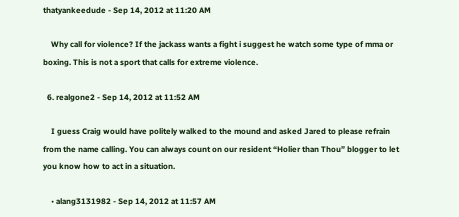thatyankeedude - Sep 14, 2012 at 11:20 AM

    Why call for violence? If the jackass wants a fight i suggest he watch some type of mma or boxing. This is not a sport that calls for extreme violence.

  6. realgone2 - Sep 14, 2012 at 11:52 AM

    I guess Craig would have politely walked to the mound and asked Jared to please refrain from the name calling. You can always count on our resident “Holier than Thou” blogger to let you know how to act in a situation.

    • alang3131982 - Sep 14, 2012 at 11:57 AM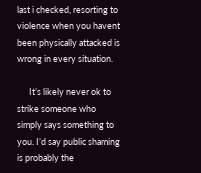last i checked, resorting to violence when you havent been physically attacked is wrong in every situation.

      It’s likely never ok to strike someone who simply says something to you. I’d say public shaming is probably the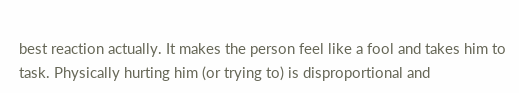best reaction actually. It makes the person feel like a fool and takes him to task. Physically hurting him (or trying to) is disproportional and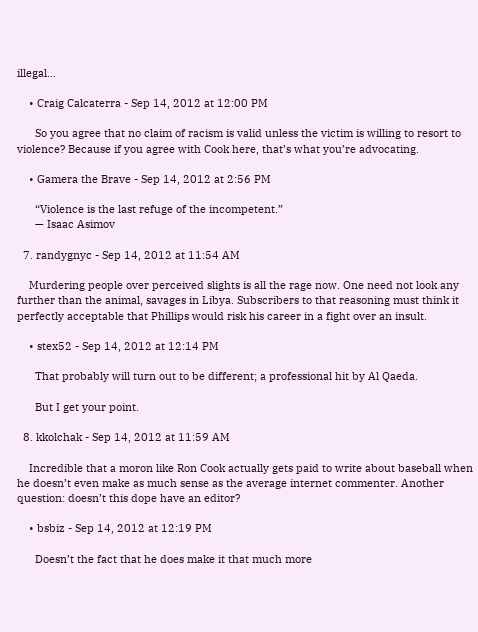illegal…

    • Craig Calcaterra - Sep 14, 2012 at 12:00 PM

      So you agree that no claim of racism is valid unless the victim is willing to resort to violence? Because if you agree with Cook here, that’s what you’re advocating.

    • Gamera the Brave - Sep 14, 2012 at 2:56 PM

      “Violence is the last refuge of the incompetent.”
      — Isaac Asimov

  7. randygnyc - Sep 14, 2012 at 11:54 AM

    Murdering people over perceived slights is all the rage now. One need not look any further than the animal, savages in Libya. Subscribers to that reasoning must think it perfectly acceptable that Phillips would risk his career in a fight over an insult.

    • stex52 - Sep 14, 2012 at 12:14 PM

      That probably will turn out to be different; a professional hit by Al Qaeda.

      But I get your point.

  8. kkolchak - Sep 14, 2012 at 11:59 AM

    Incredible that a moron like Ron Cook actually gets paid to write about baseball when he doesn’t even make as much sense as the average internet commenter. Another question: doesn’t this dope have an editor?

    • bsbiz - Sep 14, 2012 at 12:19 PM

      Doesn’t the fact that he does make it that much more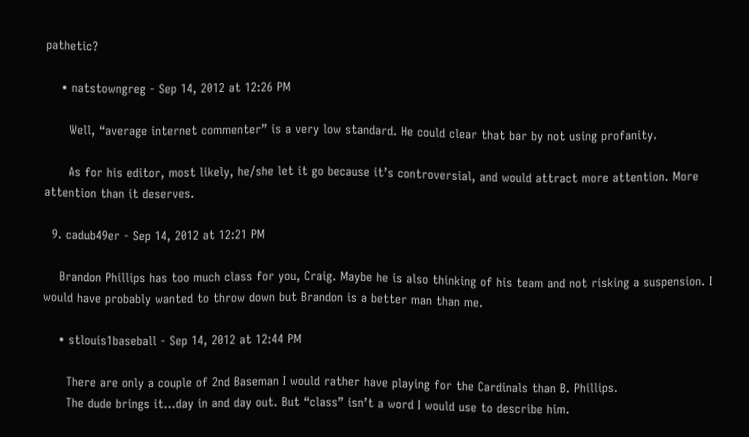pathetic?

    • natstowngreg - Sep 14, 2012 at 12:26 PM

      Well, “average internet commenter” is a very low standard. He could clear that bar by not using profanity.

      As for his editor, most likely, he/she let it go because it’s controversial, and would attract more attention. More attention than it deserves.

  9. cadub49er - Sep 14, 2012 at 12:21 PM

    Brandon Phillips has too much class for you, Craig. Maybe he is also thinking of his team and not risking a suspension. I would have probably wanted to throw down but Brandon is a better man than me.

    • stlouis1baseball - Sep 14, 2012 at 12:44 PM

      There are only a couple of 2nd Baseman I would rather have playing for the Cardinals than B. Phillips.
      The dude brings it…day in and day out. But “class” isn’t a word I would use to describe him.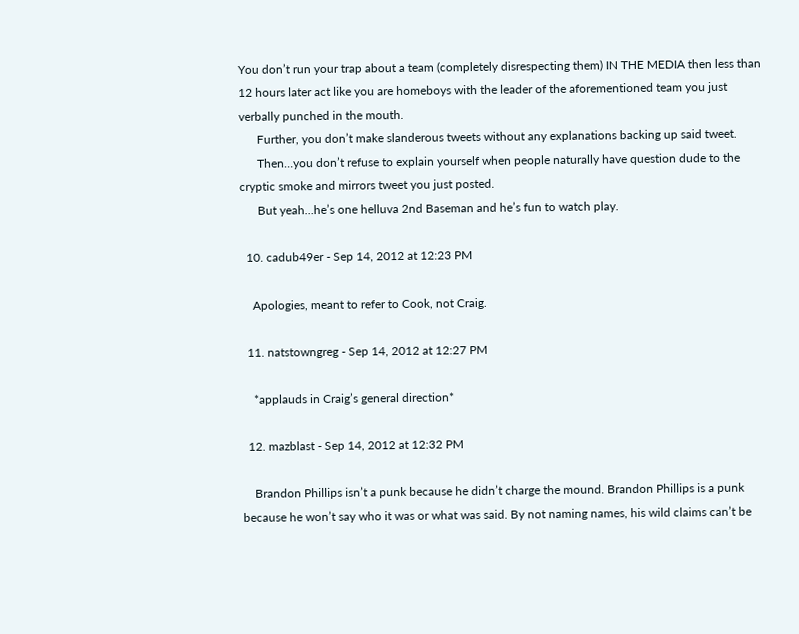You don’t run your trap about a team (completely disrespecting them) IN THE MEDIA then less than 12 hours later act like you are homeboys with the leader of the aforementioned team you just verbally punched in the mouth.
      Further, you don’t make slanderous tweets without any explanations backing up said tweet.
      Then…you don’t refuse to explain yourself when people naturally have question dude to the cryptic smoke and mirrors tweet you just posted.
      But yeah…he’s one helluva 2nd Baseman and he’s fun to watch play.

  10. cadub49er - Sep 14, 2012 at 12:23 PM

    Apologies, meant to refer to Cook, not Craig.

  11. natstowngreg - Sep 14, 2012 at 12:27 PM

    *applauds in Craig’s general direction*

  12. mazblast - Sep 14, 2012 at 12:32 PM

    Brandon Phillips isn’t a punk because he didn’t charge the mound. Brandon Phillips is a punk because he won’t say who it was or what was said. By not naming names, his wild claims can’t be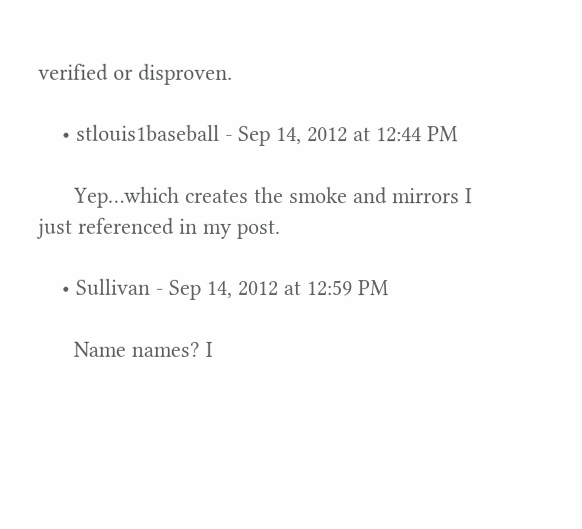verified or disproven.

    • stlouis1baseball - Sep 14, 2012 at 12:44 PM

      Yep…which creates the smoke and mirrors I just referenced in my post.

    • Sullivan - Sep 14, 2012 at 12:59 PM

      Name names? I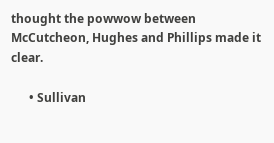thought the powwow between McCutcheon, Hughes and Phillips made it clear.

      • Sullivan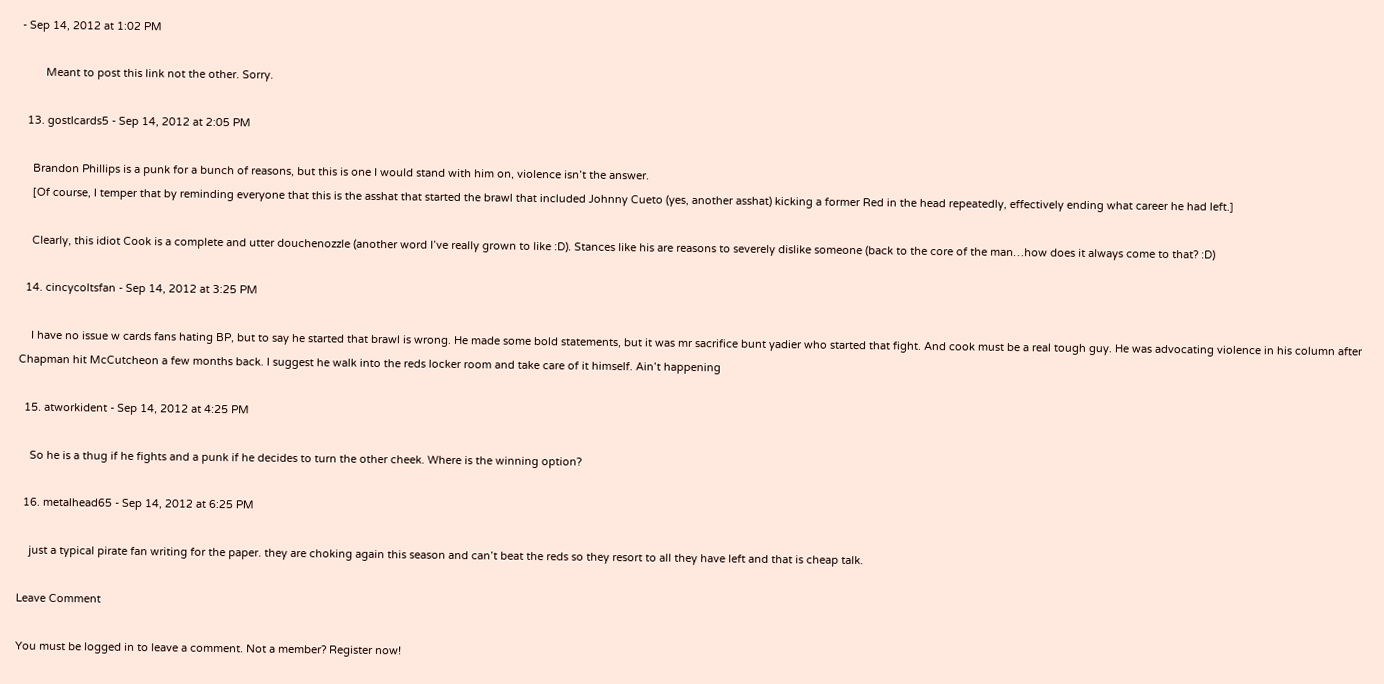- Sep 14, 2012 at 1:02 PM

        Meant to post this link not the other. Sorry.

  13. gostlcards5 - Sep 14, 2012 at 2:05 PM

    Brandon Phillips is a punk for a bunch of reasons, but this is one I would stand with him on, violence isn’t the answer.
    [Of course, I temper that by reminding everyone that this is the asshat that started the brawl that included Johnny Cueto (yes, another asshat) kicking a former Red in the head repeatedly, effectively ending what career he had left.]

    Clearly, this idiot Cook is a complete and utter douchenozzle (another word I’ve really grown to like :D). Stances like his are reasons to severely dislike someone (back to the core of the man…how does it always come to that? :D)

  14. cincycoltsfan - Sep 14, 2012 at 3:25 PM

    I have no issue w cards fans hating BP, but to say he started that brawl is wrong. He made some bold statements, but it was mr sacrifice bunt yadier who started that fight. And cook must be a real tough guy. He was advocating violence in his column after Chapman hit McCutcheon a few months back. I suggest he walk into the reds locker room and take care of it himself. Ain’t happening

  15. atworkident - Sep 14, 2012 at 4:25 PM

    So he is a thug if he fights and a punk if he decides to turn the other cheek. Where is the winning option?

  16. metalhead65 - Sep 14, 2012 at 6:25 PM

    just a typical pirate fan writing for the paper. they are choking again this season and can’t beat the reds so they resort to all they have left and that is cheap talk.

Leave Comment

You must be logged in to leave a comment. Not a member? Register now!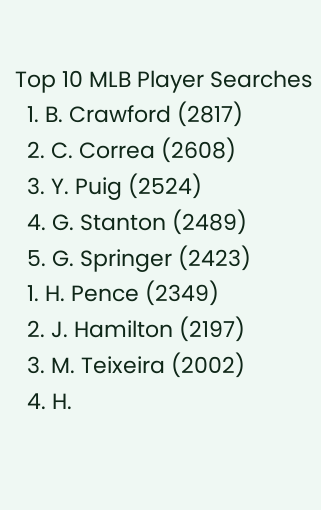Top 10 MLB Player Searches
  1. B. Crawford (2817)
  2. C. Correa (2608)
  3. Y. Puig (2524)
  4. G. Stanton (2489)
  5. G. Springer (2423)
  1. H. Pence (2349)
  2. J. Hamilton (2197)
  3. M. Teixeira (2002)
  4. H.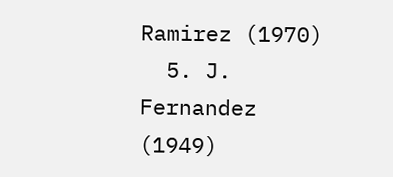Ramirez (1970)
  5. J. Fernandez (1949)